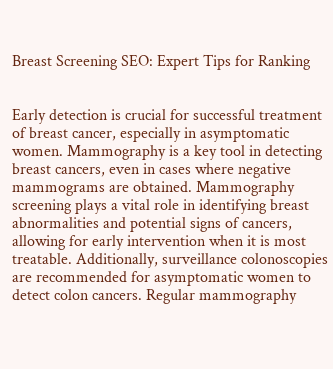Breast Screening SEO: Expert Tips for Ranking


Early detection is crucial for successful treatment of breast cancer, especially in asymptomatic women. Mammography is a key tool in detecting breast cancers, even in cases where negative mammograms are obtained. Mammography screening plays a vital role in identifying breast abnormalities and potential signs of cancers, allowing for early intervention when it is most treatable. Additionally, surveillance colonoscopies are recommended for asymptomatic women to detect colon cancers. Regular mammography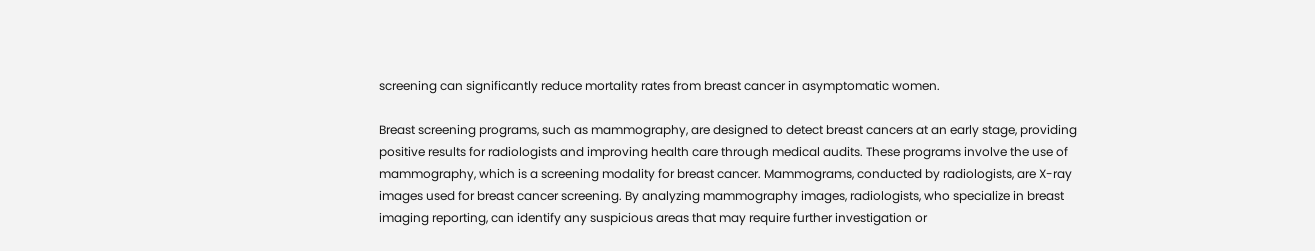screening can significantly reduce mortality rates from breast cancer in asymptomatic women.

Breast screening programs, such as mammography, are designed to detect breast cancers at an early stage, providing positive results for radiologists and improving health care through medical audits. These programs involve the use of mammography, which is a screening modality for breast cancer. Mammograms, conducted by radiologists, are X-ray images used for breast cancer screening. By analyzing mammography images, radiologists, who specialize in breast imaging reporting, can identify any suspicious areas that may require further investigation or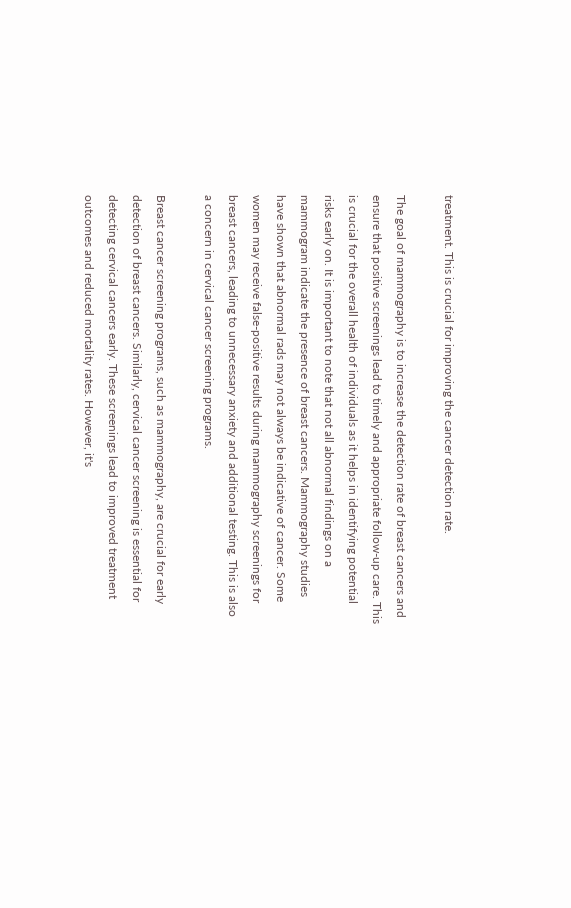treatment. This is crucial for improving the cancer detection rate.

The goal of mammography is to increase the detection rate of breast cancers and ensure that positive screenings lead to timely and appropriate follow-up care. This is crucial for the overall health of individuals as it helps in identifying potential risks early on. It is important to note that not all abnormal findings on a mammogram indicate the presence of breast cancers. Mammography studies have shown that abnormal rads may not always be indicative of cancer. Some women may receive false-positive results during mammography screenings for breast cancers, leading to unnecessary anxiety and additional testing. This is also a concern in cervical cancer screening programs.

Breast cancer screening programs, such as mammography, are crucial for early detection of breast cancers. Similarly, cervical cancer screening is essential for detecting cervical cancers early. These screenings lead to improved treatment outcomes and reduced mortality rates. However, it's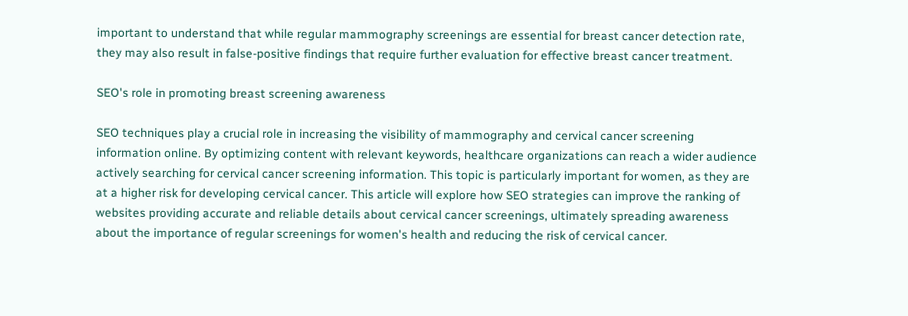important to understand that while regular mammography screenings are essential for breast cancer detection rate, they may also result in false-positive findings that require further evaluation for effective breast cancer treatment.

SEO's role in promoting breast screening awareness

SEO techniques play a crucial role in increasing the visibility of mammography and cervical cancer screening information online. By optimizing content with relevant keywords, healthcare organizations can reach a wider audience actively searching for cervical cancer screening information. This topic is particularly important for women, as they are at a higher risk for developing cervical cancer. This article will explore how SEO strategies can improve the ranking of websites providing accurate and reliable details about cervical cancer screenings, ultimately spreading awareness about the importance of regular screenings for women's health and reducing the risk of cervical cancer.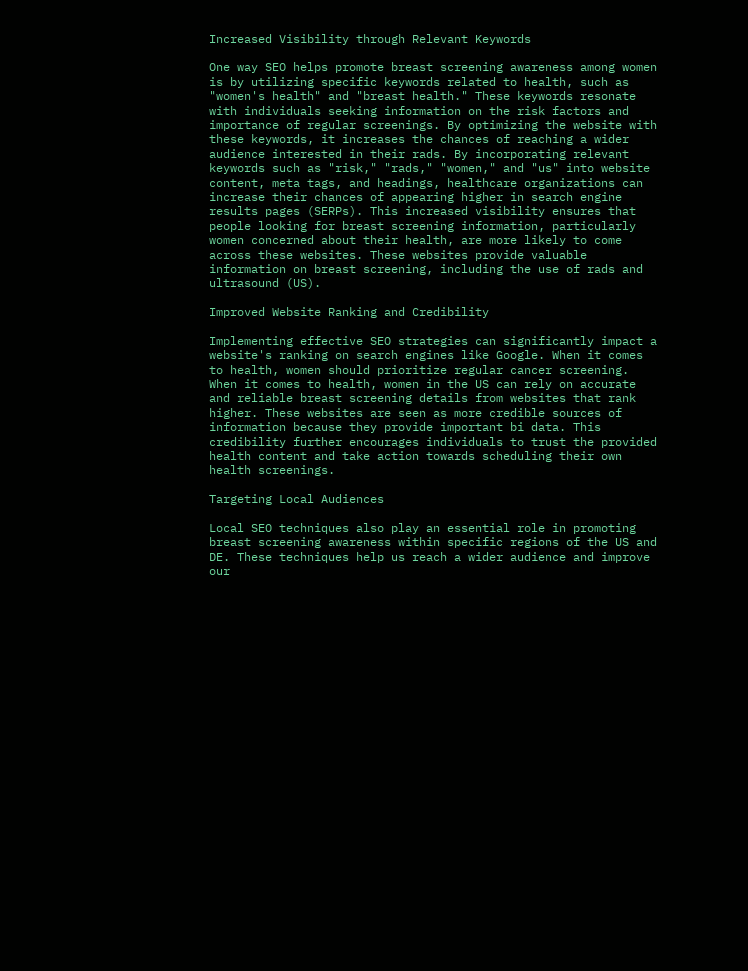Increased Visibility through Relevant Keywords

One way SEO helps promote breast screening awareness among women is by utilizing specific keywords related to health, such as "women's health" and "breast health." These keywords resonate with individuals seeking information on the risk factors and importance of regular screenings. By optimizing the website with these keywords, it increases the chances of reaching a wider audience interested in their rads. By incorporating relevant keywords such as "risk," "rads," "women," and "us" into website content, meta tags, and headings, healthcare organizations can increase their chances of appearing higher in search engine results pages (SERPs). This increased visibility ensures that people looking for breast screening information, particularly women concerned about their health, are more likely to come across these websites. These websites provide valuable information on breast screening, including the use of rads and ultrasound (US).

Improved Website Ranking and Credibility

Implementing effective SEO strategies can significantly impact a website's ranking on search engines like Google. When it comes to health, women should prioritize regular cancer screening. When it comes to health, women in the US can rely on accurate and reliable breast screening details from websites that rank higher. These websites are seen as more credible sources of information because they provide important bi data. This credibility further encourages individuals to trust the provided health content and take action towards scheduling their own health screenings.

Targeting Local Audiences

Local SEO techniques also play an essential role in promoting breast screening awareness within specific regions of the US and DE. These techniques help us reach a wider audience and improve our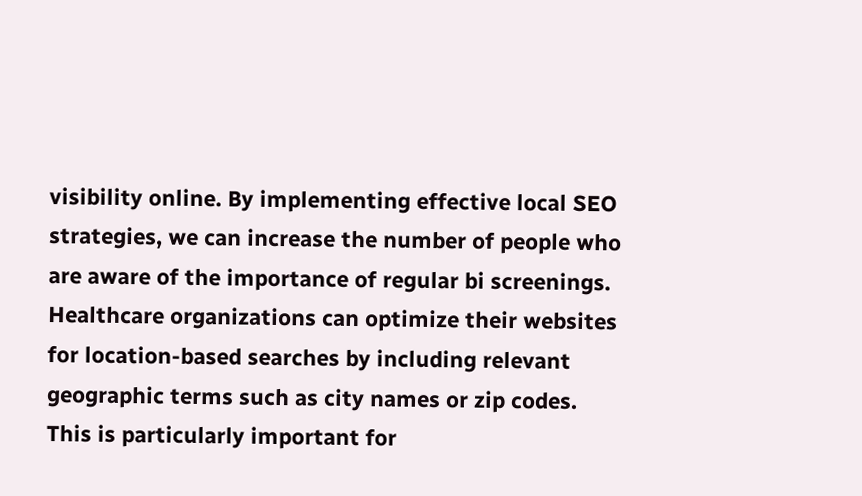visibility online. By implementing effective local SEO strategies, we can increase the number of people who are aware of the importance of regular bi screenings. Healthcare organizations can optimize their websites for location-based searches by including relevant geographic terms such as city names or zip codes. This is particularly important for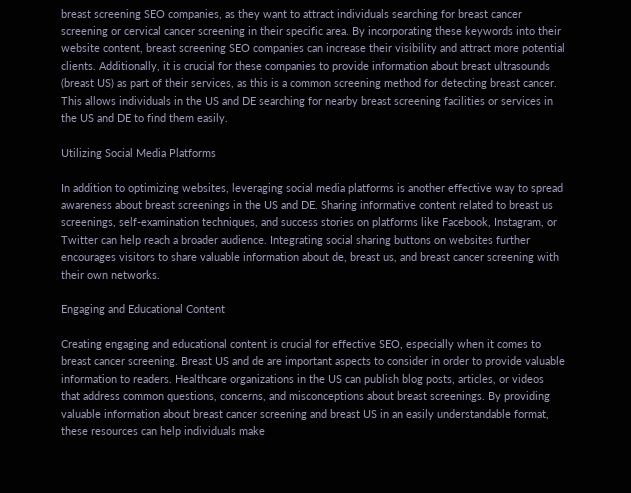breast screening SEO companies, as they want to attract individuals searching for breast cancer screening or cervical cancer screening in their specific area. By incorporating these keywords into their website content, breast screening SEO companies can increase their visibility and attract more potential clients. Additionally, it is crucial for these companies to provide information about breast ultrasounds (breast US) as part of their services, as this is a common screening method for detecting breast cancer. This allows individuals in the US and DE searching for nearby breast screening facilities or services in the US and DE to find them easily.

Utilizing Social Media Platforms

In addition to optimizing websites, leveraging social media platforms is another effective way to spread awareness about breast screenings in the US and DE. Sharing informative content related to breast us screenings, self-examination techniques, and success stories on platforms like Facebook, Instagram, or Twitter can help reach a broader audience. Integrating social sharing buttons on websites further encourages visitors to share valuable information about de, breast us, and breast cancer screening with their own networks.

Engaging and Educational Content

Creating engaging and educational content is crucial for effective SEO, especially when it comes to breast cancer screening. Breast US and de are important aspects to consider in order to provide valuable information to readers. Healthcare organizations in the US can publish blog posts, articles, or videos that address common questions, concerns, and misconceptions about breast screenings. By providing valuable information about breast cancer screening and breast US in an easily understandable format, these resources can help individuals make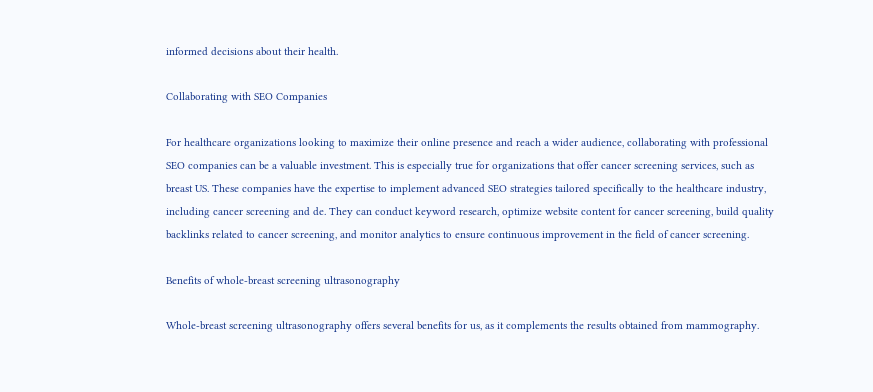informed decisions about their health.

Collaborating with SEO Companies

For healthcare organizations looking to maximize their online presence and reach a wider audience, collaborating with professional SEO companies can be a valuable investment. This is especially true for organizations that offer cancer screening services, such as breast US. These companies have the expertise to implement advanced SEO strategies tailored specifically to the healthcare industry, including cancer screening and de. They can conduct keyword research, optimize website content for cancer screening, build quality backlinks related to cancer screening, and monitor analytics to ensure continuous improvement in the field of cancer screening.

Benefits of whole-breast screening ultrasonography

Whole-breast screening ultrasonography offers several benefits for us, as it complements the results obtained from mammography.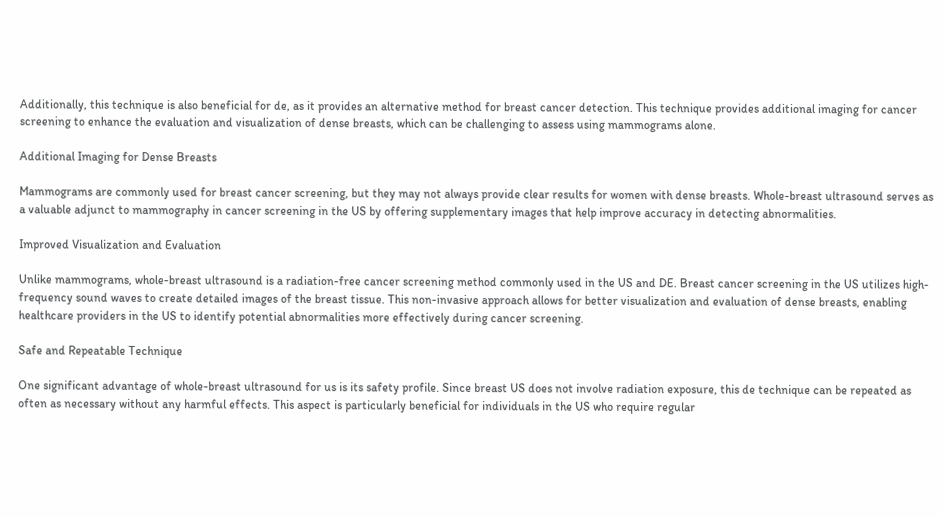Additionally, this technique is also beneficial for de, as it provides an alternative method for breast cancer detection. This technique provides additional imaging for cancer screening to enhance the evaluation and visualization of dense breasts, which can be challenging to assess using mammograms alone.

Additional Imaging for Dense Breasts

Mammograms are commonly used for breast cancer screening, but they may not always provide clear results for women with dense breasts. Whole-breast ultrasound serves as a valuable adjunct to mammography in cancer screening in the US by offering supplementary images that help improve accuracy in detecting abnormalities.

Improved Visualization and Evaluation

Unlike mammograms, whole-breast ultrasound is a radiation-free cancer screening method commonly used in the US and DE. Breast cancer screening in the US utilizes high-frequency sound waves to create detailed images of the breast tissue. This non-invasive approach allows for better visualization and evaluation of dense breasts, enabling healthcare providers in the US to identify potential abnormalities more effectively during cancer screening.

Safe and Repeatable Technique

One significant advantage of whole-breast ultrasound for us is its safety profile. Since breast US does not involve radiation exposure, this de technique can be repeated as often as necessary without any harmful effects. This aspect is particularly beneficial for individuals in the US who require regular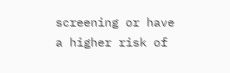screening or have a higher risk of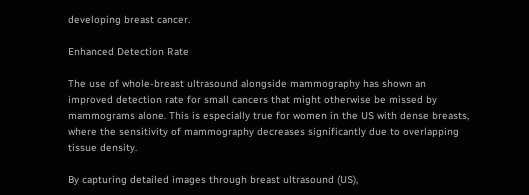developing breast cancer.

Enhanced Detection Rate

The use of whole-breast ultrasound alongside mammography has shown an improved detection rate for small cancers that might otherwise be missed by mammograms alone. This is especially true for women in the US with dense breasts, where the sensitivity of mammography decreases significantly due to overlapping tissue density.

By capturing detailed images through breast ultrasound (US),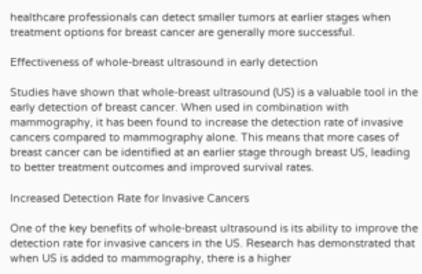healthcare professionals can detect smaller tumors at earlier stages when treatment options for breast cancer are generally more successful.

Effectiveness of whole-breast ultrasound in early detection

Studies have shown that whole-breast ultrasound (US) is a valuable tool in the early detection of breast cancer. When used in combination with mammography, it has been found to increase the detection rate of invasive cancers compared to mammography alone. This means that more cases of breast cancer can be identified at an earlier stage through breast US, leading to better treatment outcomes and improved survival rates.

Increased Detection Rate for Invasive Cancers

One of the key benefits of whole-breast ultrasound is its ability to improve the detection rate for invasive cancers in the US. Research has demonstrated that when US is added to mammography, there is a higher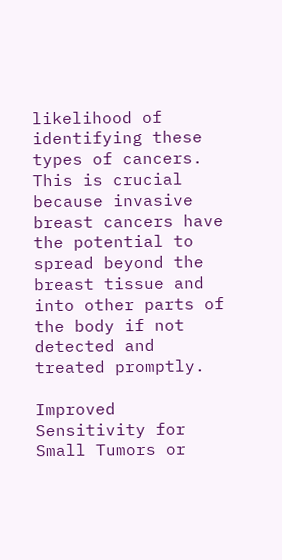likelihood of identifying these types of cancers. This is crucial because invasive breast cancers have the potential to spread beyond the breast tissue and into other parts of the body if not detected and treated promptly.

Improved Sensitivity for Small Tumors or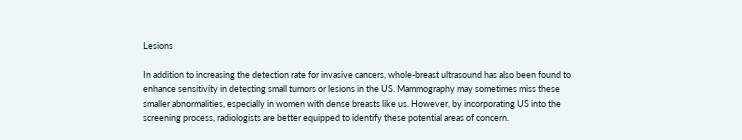Lesions

In addition to increasing the detection rate for invasive cancers, whole-breast ultrasound has also been found to enhance sensitivity in detecting small tumors or lesions in the US. Mammography may sometimes miss these smaller abnormalities, especially in women with dense breasts like us. However, by incorporating US into the screening process, radiologists are better equipped to identify these potential areas of concern.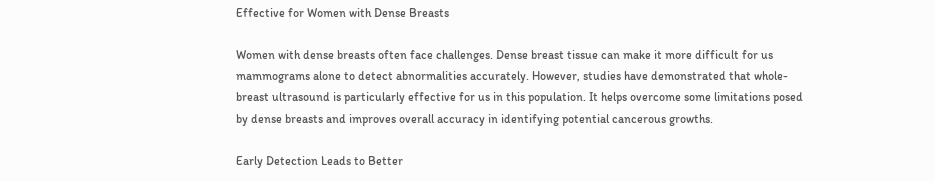Effective for Women with Dense Breasts

Women with dense breasts often face challenges. Dense breast tissue can make it more difficult for us mammograms alone to detect abnormalities accurately. However, studies have demonstrated that whole-breast ultrasound is particularly effective for us in this population. It helps overcome some limitations posed by dense breasts and improves overall accuracy in identifying potential cancerous growths.

Early Detection Leads to Better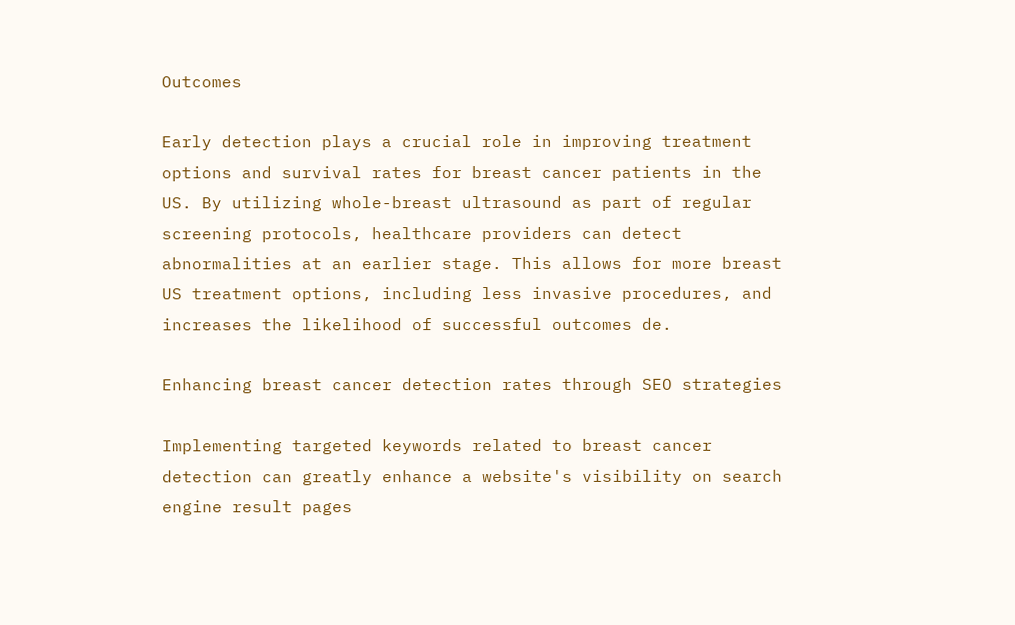Outcomes

Early detection plays a crucial role in improving treatment options and survival rates for breast cancer patients in the US. By utilizing whole-breast ultrasound as part of regular screening protocols, healthcare providers can detect abnormalities at an earlier stage. This allows for more breast US treatment options, including less invasive procedures, and increases the likelihood of successful outcomes de.

Enhancing breast cancer detection rates through SEO strategies

Implementing targeted keywords related to breast cancer detection can greatly enhance a website's visibility on search engine result pages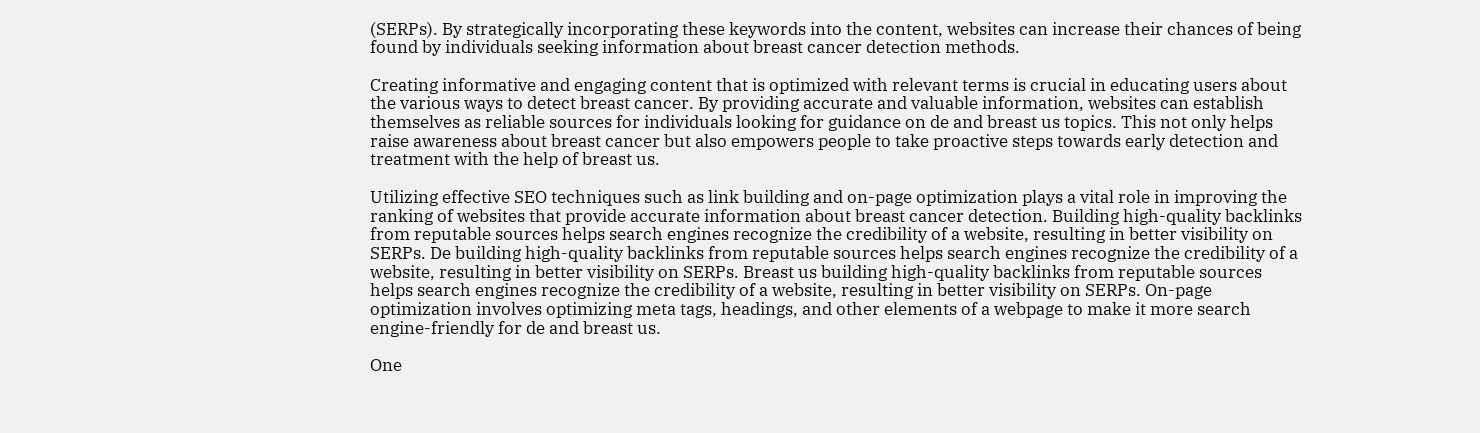(SERPs). By strategically incorporating these keywords into the content, websites can increase their chances of being found by individuals seeking information about breast cancer detection methods.

Creating informative and engaging content that is optimized with relevant terms is crucial in educating users about the various ways to detect breast cancer. By providing accurate and valuable information, websites can establish themselves as reliable sources for individuals looking for guidance on de and breast us topics. This not only helps raise awareness about breast cancer but also empowers people to take proactive steps towards early detection and treatment with the help of breast us.

Utilizing effective SEO techniques such as link building and on-page optimization plays a vital role in improving the ranking of websites that provide accurate information about breast cancer detection. Building high-quality backlinks from reputable sources helps search engines recognize the credibility of a website, resulting in better visibility on SERPs. De building high-quality backlinks from reputable sources helps search engines recognize the credibility of a website, resulting in better visibility on SERPs. Breast us building high-quality backlinks from reputable sources helps search engines recognize the credibility of a website, resulting in better visibility on SERPs. On-page optimization involves optimizing meta tags, headings, and other elements of a webpage to make it more search engine-friendly for de and breast us.

One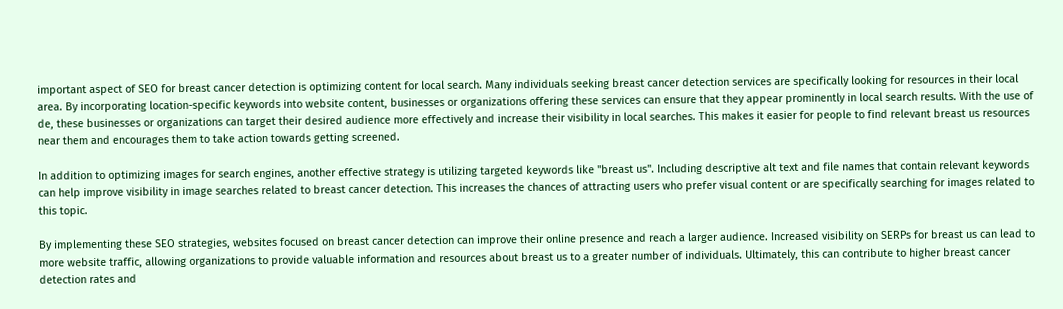important aspect of SEO for breast cancer detection is optimizing content for local search. Many individuals seeking breast cancer detection services are specifically looking for resources in their local area. By incorporating location-specific keywords into website content, businesses or organizations offering these services can ensure that they appear prominently in local search results. With the use of de, these businesses or organizations can target their desired audience more effectively and increase their visibility in local searches. This makes it easier for people to find relevant breast us resources near them and encourages them to take action towards getting screened.

In addition to optimizing images for search engines, another effective strategy is utilizing targeted keywords like "breast us". Including descriptive alt text and file names that contain relevant keywords can help improve visibility in image searches related to breast cancer detection. This increases the chances of attracting users who prefer visual content or are specifically searching for images related to this topic.

By implementing these SEO strategies, websites focused on breast cancer detection can improve their online presence and reach a larger audience. Increased visibility on SERPs for breast us can lead to more website traffic, allowing organizations to provide valuable information and resources about breast us to a greater number of individuals. Ultimately, this can contribute to higher breast cancer detection rates and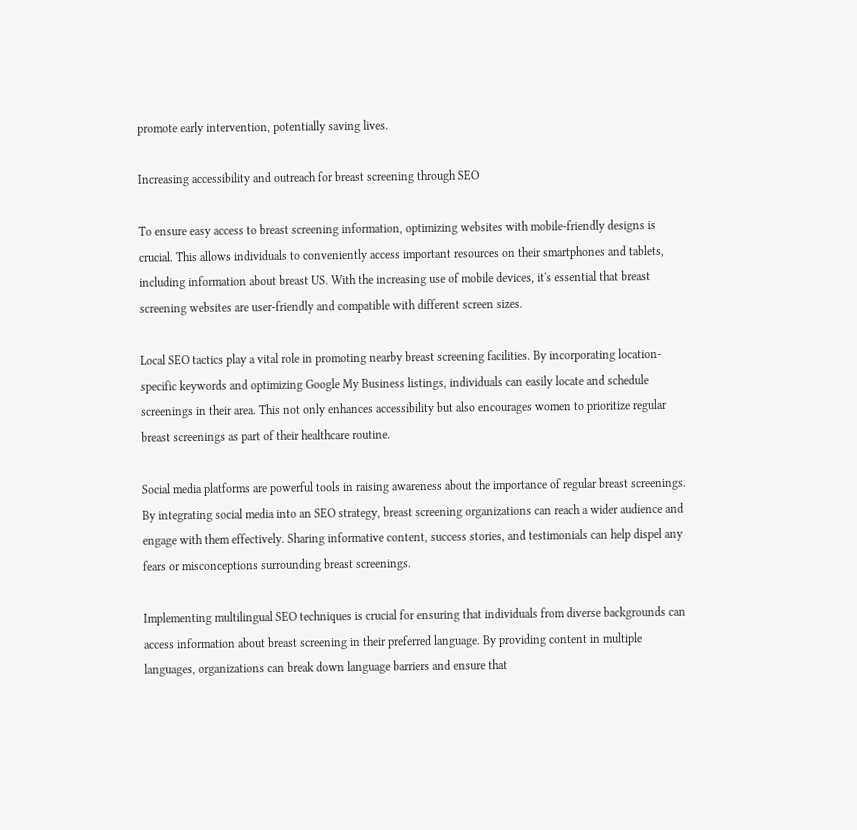promote early intervention, potentially saving lives.

Increasing accessibility and outreach for breast screening through SEO

To ensure easy access to breast screening information, optimizing websites with mobile-friendly designs is crucial. This allows individuals to conveniently access important resources on their smartphones and tablets, including information about breast US. With the increasing use of mobile devices, it's essential that breast screening websites are user-friendly and compatible with different screen sizes.

Local SEO tactics play a vital role in promoting nearby breast screening facilities. By incorporating location-specific keywords and optimizing Google My Business listings, individuals can easily locate and schedule screenings in their area. This not only enhances accessibility but also encourages women to prioritize regular breast screenings as part of their healthcare routine.

Social media platforms are powerful tools in raising awareness about the importance of regular breast screenings. By integrating social media into an SEO strategy, breast screening organizations can reach a wider audience and engage with them effectively. Sharing informative content, success stories, and testimonials can help dispel any fears or misconceptions surrounding breast screenings.

Implementing multilingual SEO techniques is crucial for ensuring that individuals from diverse backgrounds can access information about breast screening in their preferred language. By providing content in multiple languages, organizations can break down language barriers and ensure that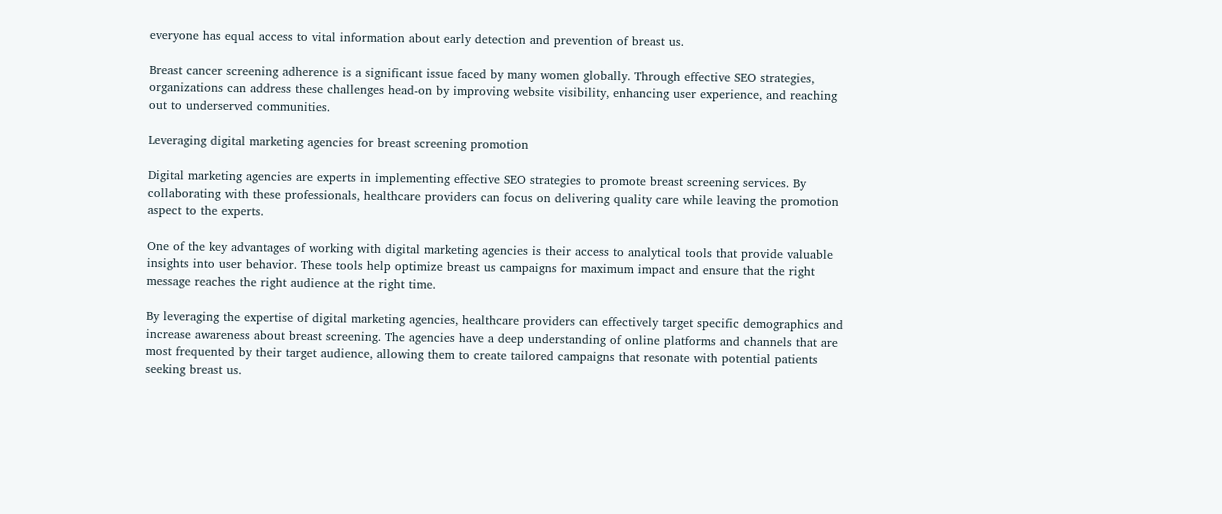everyone has equal access to vital information about early detection and prevention of breast us.

Breast cancer screening adherence is a significant issue faced by many women globally. Through effective SEO strategies, organizations can address these challenges head-on by improving website visibility, enhancing user experience, and reaching out to underserved communities.

Leveraging digital marketing agencies for breast screening promotion

Digital marketing agencies are experts in implementing effective SEO strategies to promote breast screening services. By collaborating with these professionals, healthcare providers can focus on delivering quality care while leaving the promotion aspect to the experts.

One of the key advantages of working with digital marketing agencies is their access to analytical tools that provide valuable insights into user behavior. These tools help optimize breast us campaigns for maximum impact and ensure that the right message reaches the right audience at the right time.

By leveraging the expertise of digital marketing agencies, healthcare providers can effectively target specific demographics and increase awareness about breast screening. The agencies have a deep understanding of online platforms and channels that are most frequented by their target audience, allowing them to create tailored campaigns that resonate with potential patients seeking breast us.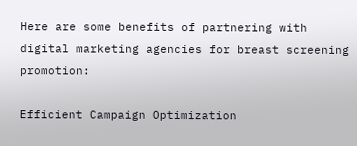Here are some benefits of partnering with digital marketing agencies for breast screening promotion:

Efficient Campaign Optimization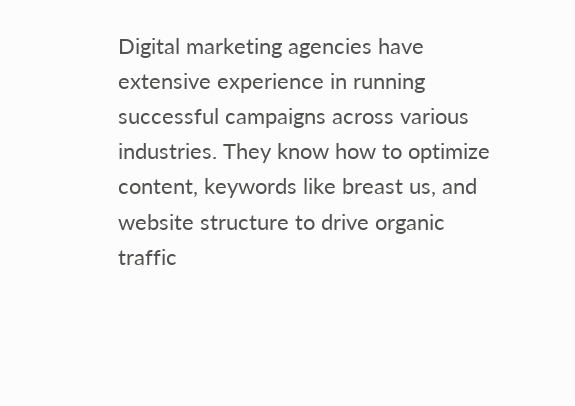Digital marketing agencies have extensive experience in running successful campaigns across various industries. They know how to optimize content, keywords like breast us, and website structure to drive organic traffic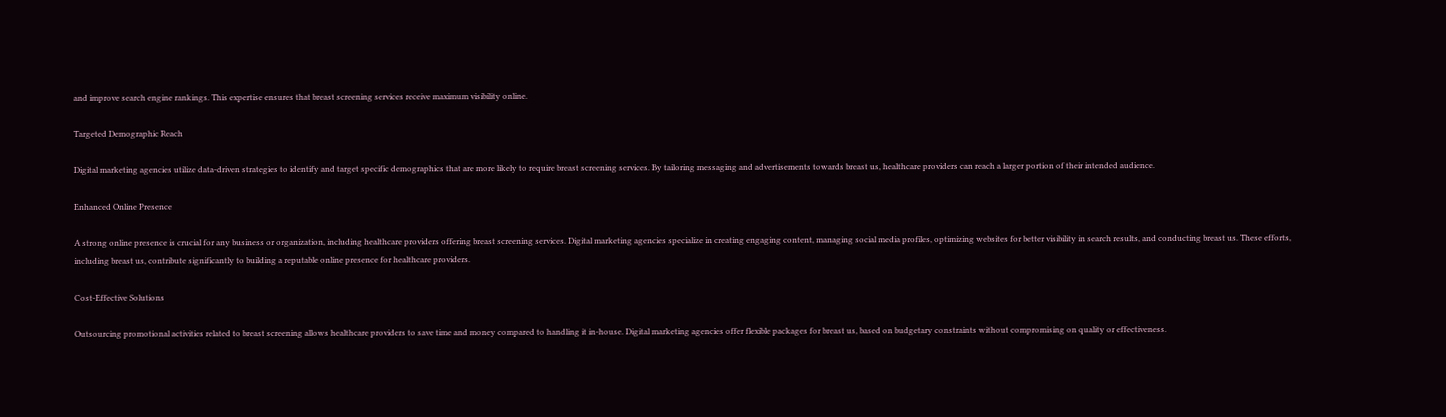and improve search engine rankings. This expertise ensures that breast screening services receive maximum visibility online.

Targeted Demographic Reach

Digital marketing agencies utilize data-driven strategies to identify and target specific demographics that are more likely to require breast screening services. By tailoring messaging and advertisements towards breast us, healthcare providers can reach a larger portion of their intended audience.

Enhanced Online Presence

A strong online presence is crucial for any business or organization, including healthcare providers offering breast screening services. Digital marketing agencies specialize in creating engaging content, managing social media profiles, optimizing websites for better visibility in search results, and conducting breast us. These efforts, including breast us, contribute significantly to building a reputable online presence for healthcare providers.

Cost-Effective Solutions

Outsourcing promotional activities related to breast screening allows healthcare providers to save time and money compared to handling it in-house. Digital marketing agencies offer flexible packages for breast us, based on budgetary constraints without compromising on quality or effectiveness.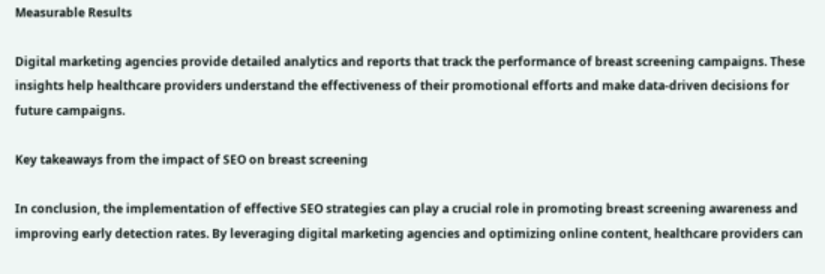Measurable Results

Digital marketing agencies provide detailed analytics and reports that track the performance of breast screening campaigns. These insights help healthcare providers understand the effectiveness of their promotional efforts and make data-driven decisions for future campaigns.

Key takeaways from the impact of SEO on breast screening

In conclusion, the implementation of effective SEO strategies can play a crucial role in promoting breast screening awareness and improving early detection rates. By leveraging digital marketing agencies and optimizing online content, healthcare providers can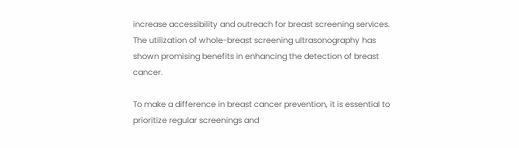increase accessibility and outreach for breast screening services. The utilization of whole-breast screening ultrasonography has shown promising benefits in enhancing the detection of breast cancer.

To make a difference in breast cancer prevention, it is essential to prioritize regular screenings and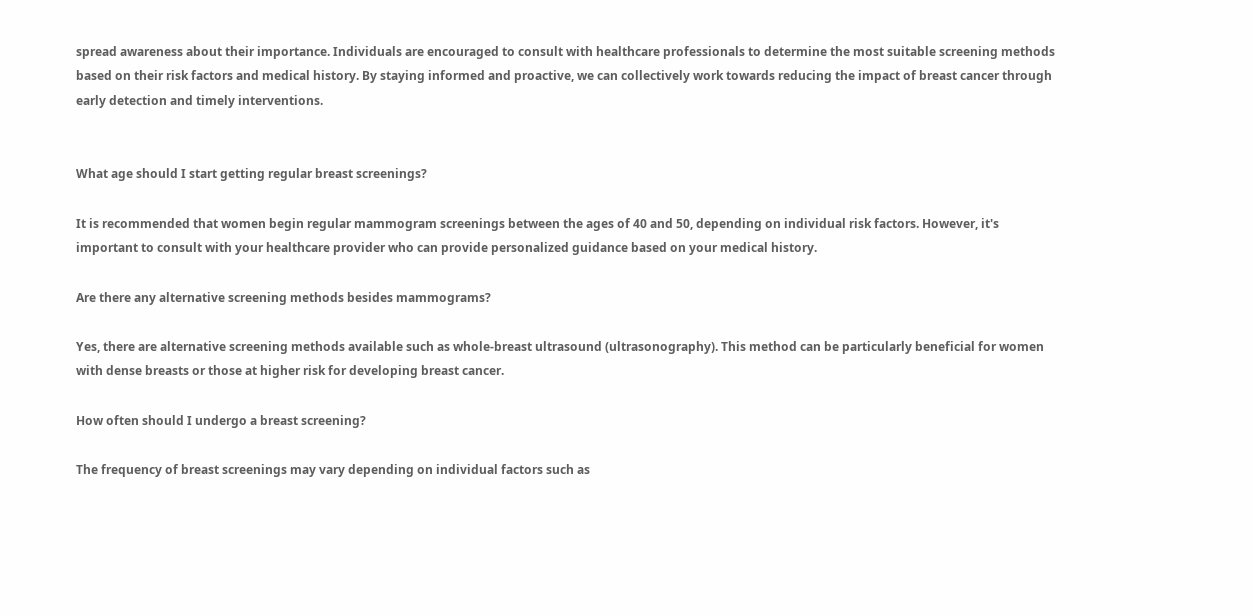spread awareness about their importance. Individuals are encouraged to consult with healthcare professionals to determine the most suitable screening methods based on their risk factors and medical history. By staying informed and proactive, we can collectively work towards reducing the impact of breast cancer through early detection and timely interventions.


What age should I start getting regular breast screenings?

It is recommended that women begin regular mammogram screenings between the ages of 40 and 50, depending on individual risk factors. However, it's important to consult with your healthcare provider who can provide personalized guidance based on your medical history.

Are there any alternative screening methods besides mammograms?

Yes, there are alternative screening methods available such as whole-breast ultrasound (ultrasonography). This method can be particularly beneficial for women with dense breasts or those at higher risk for developing breast cancer.

How often should I undergo a breast screening?

The frequency of breast screenings may vary depending on individual factors such as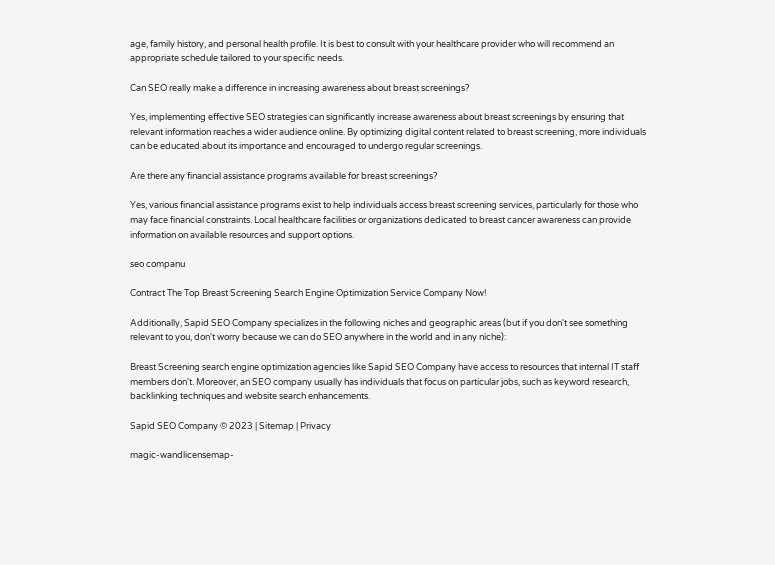age, family history, and personal health profile. It is best to consult with your healthcare provider who will recommend an appropriate schedule tailored to your specific needs.

Can SEO really make a difference in increasing awareness about breast screenings?

Yes, implementing effective SEO strategies can significantly increase awareness about breast screenings by ensuring that relevant information reaches a wider audience online. By optimizing digital content related to breast screening, more individuals can be educated about its importance and encouraged to undergo regular screenings.

Are there any financial assistance programs available for breast screenings?

Yes, various financial assistance programs exist to help individuals access breast screening services, particularly for those who may face financial constraints. Local healthcare facilities or organizations dedicated to breast cancer awareness can provide information on available resources and support options.

seo companu

Contract The Top Breast Screening Search Engine Optimization Service Company Now!

Additionally, Sapid SEO Company specializes in the following niches and geographic areas (but if you don't see something relevant to you, don't worry because we can do SEO anywhere in the world and in any niche):

Breast Screening search engine optimization agencies like Sapid SEO Company have access to resources that internal IT staff members don't. Moreover, an SEO company usually has individuals that focus on particular jobs, such as keyword research, backlinking techniques and website search enhancements.

Sapid SEO Company © 2023 | Sitemap | Privacy

magic-wandlicensemap-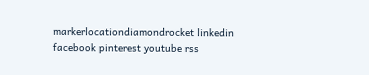markerlocationdiamondrocket linkedin facebook pinterest youtube rss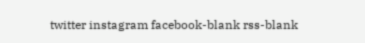twitter instagram facebook-blank rss-blank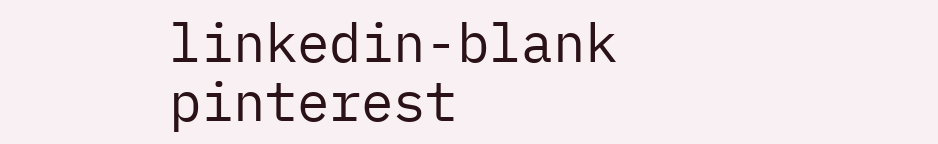linkedin-blank pinterest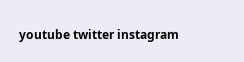youtube twitter instagram